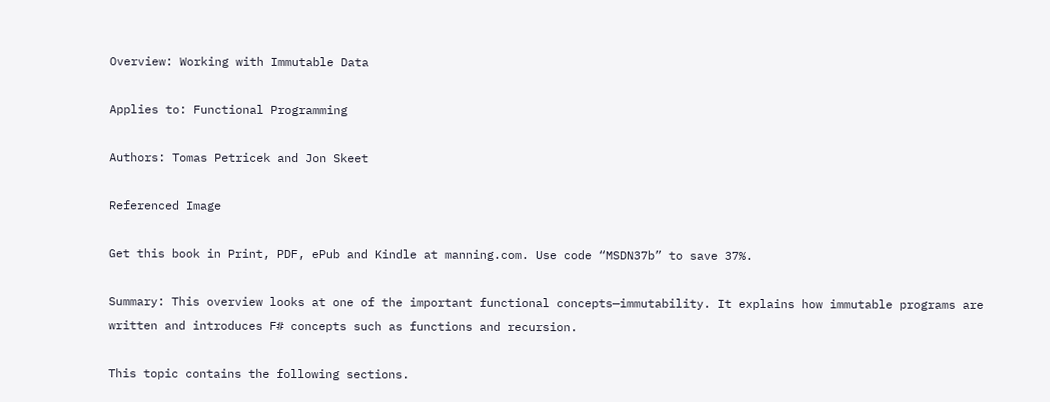Overview: Working with Immutable Data

Applies to: Functional Programming

Authors: Tomas Petricek and Jon Skeet

Referenced Image

Get this book in Print, PDF, ePub and Kindle at manning.com. Use code “MSDN37b” to save 37%.

Summary: This overview looks at one of the important functional concepts—immutability. It explains how immutable programs are written and introduces F# concepts such as functions and recursion.

This topic contains the following sections.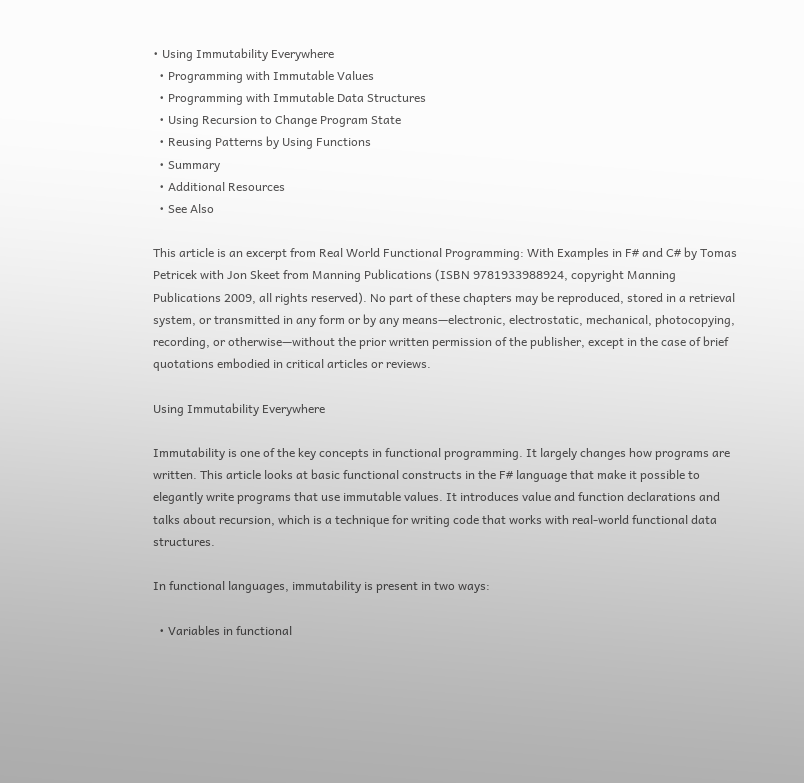• Using Immutability Everywhere
  • Programming with Immutable Values
  • Programming with Immutable Data Structures
  • Using Recursion to Change Program State
  • Reusing Patterns by Using Functions
  • Summary
  • Additional Resources
  • See Also

This article is an excerpt from Real World Functional Programming: With Examples in F# and C# by Tomas Petricek with Jon Skeet from Manning Publications (ISBN 9781933988924, copyright Manning Publications 2009, all rights reserved). No part of these chapters may be reproduced, stored in a retrieval system, or transmitted in any form or by any means—electronic, electrostatic, mechanical, photocopying, recording, or otherwise—without the prior written permission of the publisher, except in the case of brief quotations embodied in critical articles or reviews.

Using Immutability Everywhere

Immutability is one of the key concepts in functional programming. It largely changes how programs are written. This article looks at basic functional constructs in the F# language that make it possible to elegantly write programs that use immutable values. It introduces value and function declarations and talks about recursion, which is a technique for writing code that works with real-world functional data structures.

In functional languages, immutability is present in two ways:

  • Variables in functional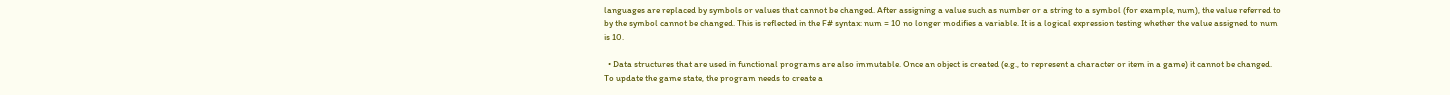languages are replaced by symbols or values that cannot be changed. After assigning a value such as number or a string to a symbol (for example, num), the value referred to by the symbol cannot be changed. This is reflected in the F# syntax: num = 10 no longer modifies a variable. It is a logical expression testing whether the value assigned to num is 10.

  • Data structures that are used in functional programs are also immutable. Once an object is created (e.g., to represent a character or item in a game) it cannot be changed. To update the game state, the program needs to create a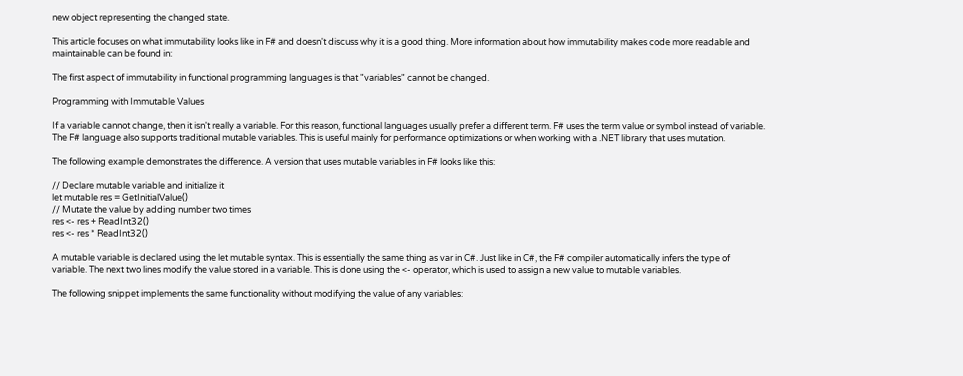new object representing the changed state.

This article focuses on what immutability looks like in F# and doesn't discuss why it is a good thing. More information about how immutability makes code more readable and maintainable can be found in:

The first aspect of immutability in functional programming languages is that "variables" cannot be changed.

Programming with Immutable Values

If a variable cannot change, then it isn't really a variable. For this reason, functional languages usually prefer a different term. F# uses the term value or symbol instead of variable. The F# language also supports traditional mutable variables. This is useful mainly for performance optimizations or when working with a .NET library that uses mutation.

The following example demonstrates the difference. A version that uses mutable variables in F# looks like this:

// Declare mutable variable and initialize it
let mutable res = GetInitialValue()
// Mutate the value by adding number two times
res <- res + ReadInt32()
res <- res * ReadInt32()

A mutable variable is declared using the let mutable syntax. This is essentially the same thing as var in C#. Just like in C#, the F# compiler automatically infers the type of variable. The next two lines modify the value stored in a variable. This is done using the <- operator, which is used to assign a new value to mutable variables.

The following snippet implements the same functionality without modifying the value of any variables: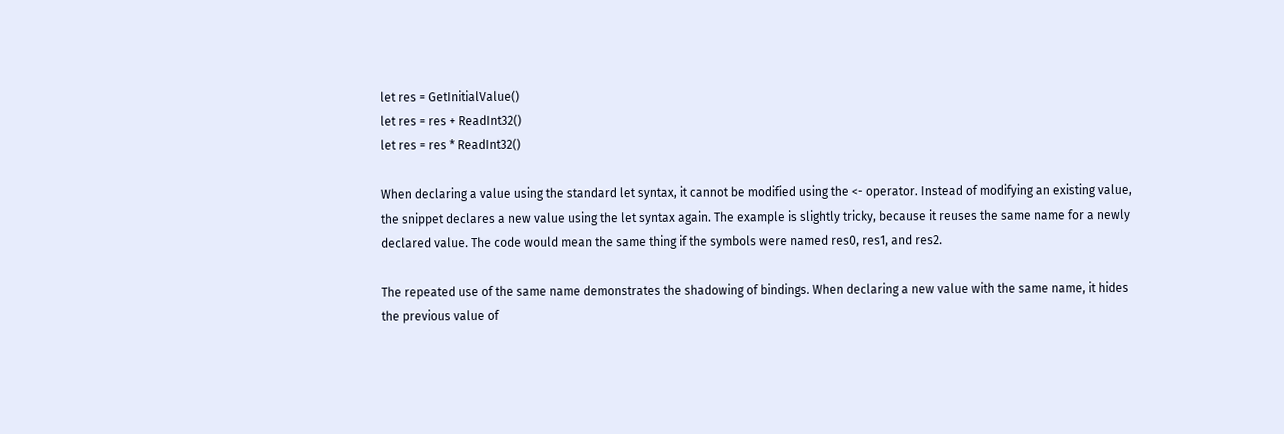let res = GetInitialValue()
let res = res + ReadInt32()
let res = res * ReadInt32()

When declaring a value using the standard let syntax, it cannot be modified using the <- operator. Instead of modifying an existing value, the snippet declares a new value using the let syntax again. The example is slightly tricky, because it reuses the same name for a newly declared value. The code would mean the same thing if the symbols were named res0, res1, and res2.

The repeated use of the same name demonstrates the shadowing of bindings. When declaring a new value with the same name, it hides the previous value of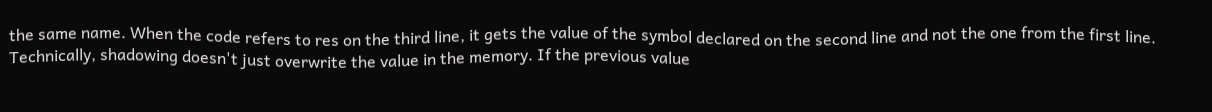the same name. When the code refers to res on the third line, it gets the value of the symbol declared on the second line and not the one from the first line. Technically, shadowing doesn't just overwrite the value in the memory. If the previous value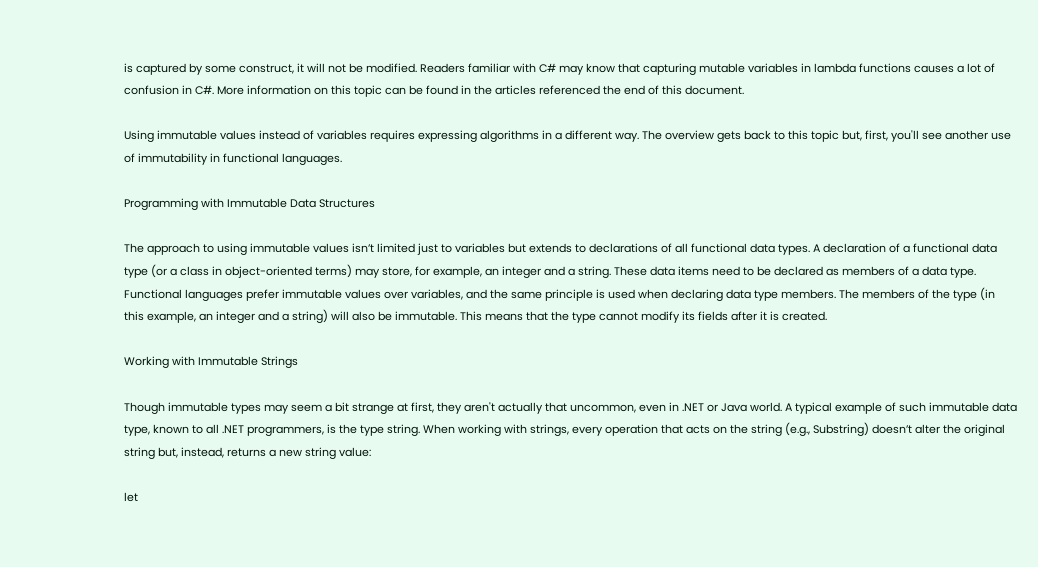is captured by some construct, it will not be modified. Readers familiar with C# may know that capturing mutable variables in lambda functions causes a lot of confusion in C#. More information on this topic can be found in the articles referenced the end of this document.

Using immutable values instead of variables requires expressing algorithms in a different way. The overview gets back to this topic but, first, you'll see another use of immutability in functional languages.

Programming with Immutable Data Structures

The approach to using immutable values isn’t limited just to variables but extends to declarations of all functional data types. A declaration of a functional data type (or a class in object-oriented terms) may store, for example, an integer and a string. These data items need to be declared as members of a data type. Functional languages prefer immutable values over variables, and the same principle is used when declaring data type members. The members of the type (in this example, an integer and a string) will also be immutable. This means that the type cannot modify its fields after it is created.

Working with Immutable Strings

Though immutable types may seem a bit strange at first, they aren't actually that uncommon, even in .NET or Java world. A typical example of such immutable data type, known to all .NET programmers, is the type string. When working with strings, every operation that acts on the string (e.g., Substring) doesn’t alter the original string but, instead, returns a new string value:

let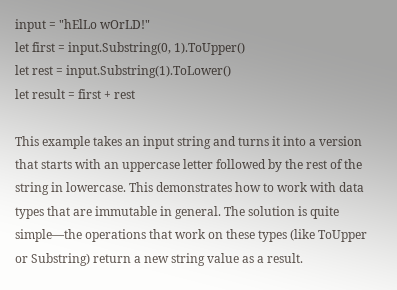input = "hElLo wOrLD!"
let first = input.Substring(0, 1).ToUpper()
let rest = input.Substring(1).ToLower()
let result = first + rest

This example takes an input string and turns it into a version that starts with an uppercase letter followed by the rest of the string in lowercase. This demonstrates how to work with data types that are immutable in general. The solution is quite simple—the operations that work on these types (like ToUpper or Substring) return a new string value as a result.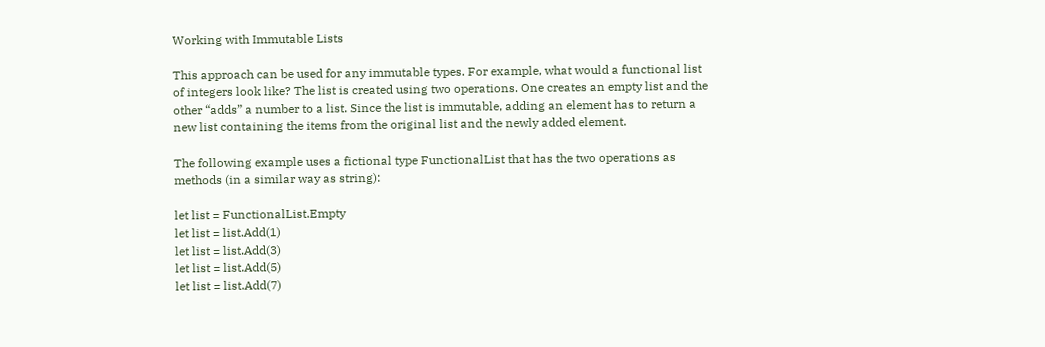Working with Immutable Lists

This approach can be used for any immutable types. For example, what would a functional list of integers look like? The list is created using two operations. One creates an empty list and the other “adds” a number to a list. Since the list is immutable, adding an element has to return a new list containing the items from the original list and the newly added element.

The following example uses a fictional type FunctionalList that has the two operations as methods (in a similar way as string):

let list = FunctionalList.Empty
let list = list.Add(1)
let list = list.Add(3)
let list = list.Add(5)
let list = list.Add(7)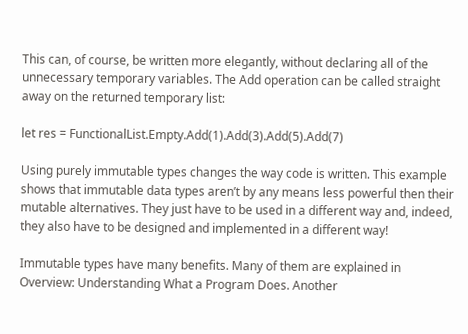This can, of course, be written more elegantly, without declaring all of the unnecessary temporary variables. The Add operation can be called straight away on the returned temporary list:

let res = FunctionalList.Empty.Add(1).Add(3).Add(5).Add(7)

Using purely immutable types changes the way code is written. This example shows that immutable data types aren’t by any means less powerful then their mutable alternatives. They just have to be used in a different way and, indeed, they also have to be designed and implemented in a different way!

Immutable types have many benefits. Many of them are explained in Overview: Understanding What a Program Does. Another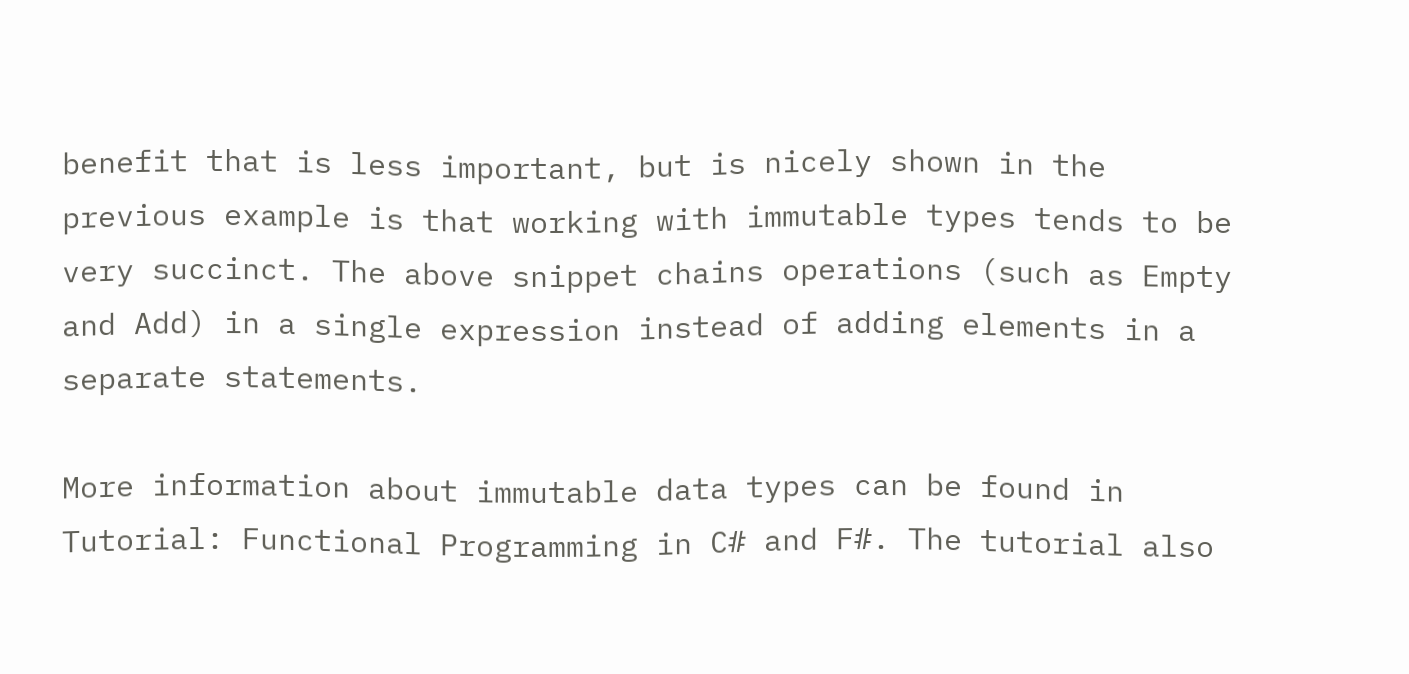benefit that is less important, but is nicely shown in the previous example is that working with immutable types tends to be very succinct. The above snippet chains operations (such as Empty and Add) in a single expression instead of adding elements in a separate statements.

More information about immutable data types can be found in Tutorial: Functional Programming in C# and F#. The tutorial also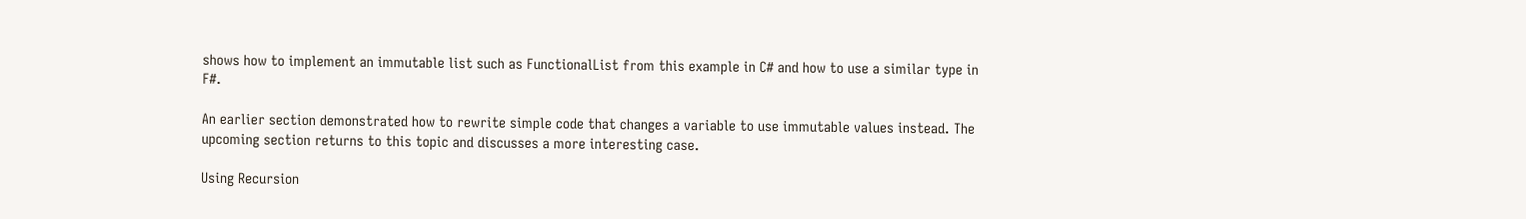shows how to implement an immutable list such as FunctionalList from this example in C# and how to use a similar type in F#.

An earlier section demonstrated how to rewrite simple code that changes a variable to use immutable values instead. The upcoming section returns to this topic and discusses a more interesting case.

Using Recursion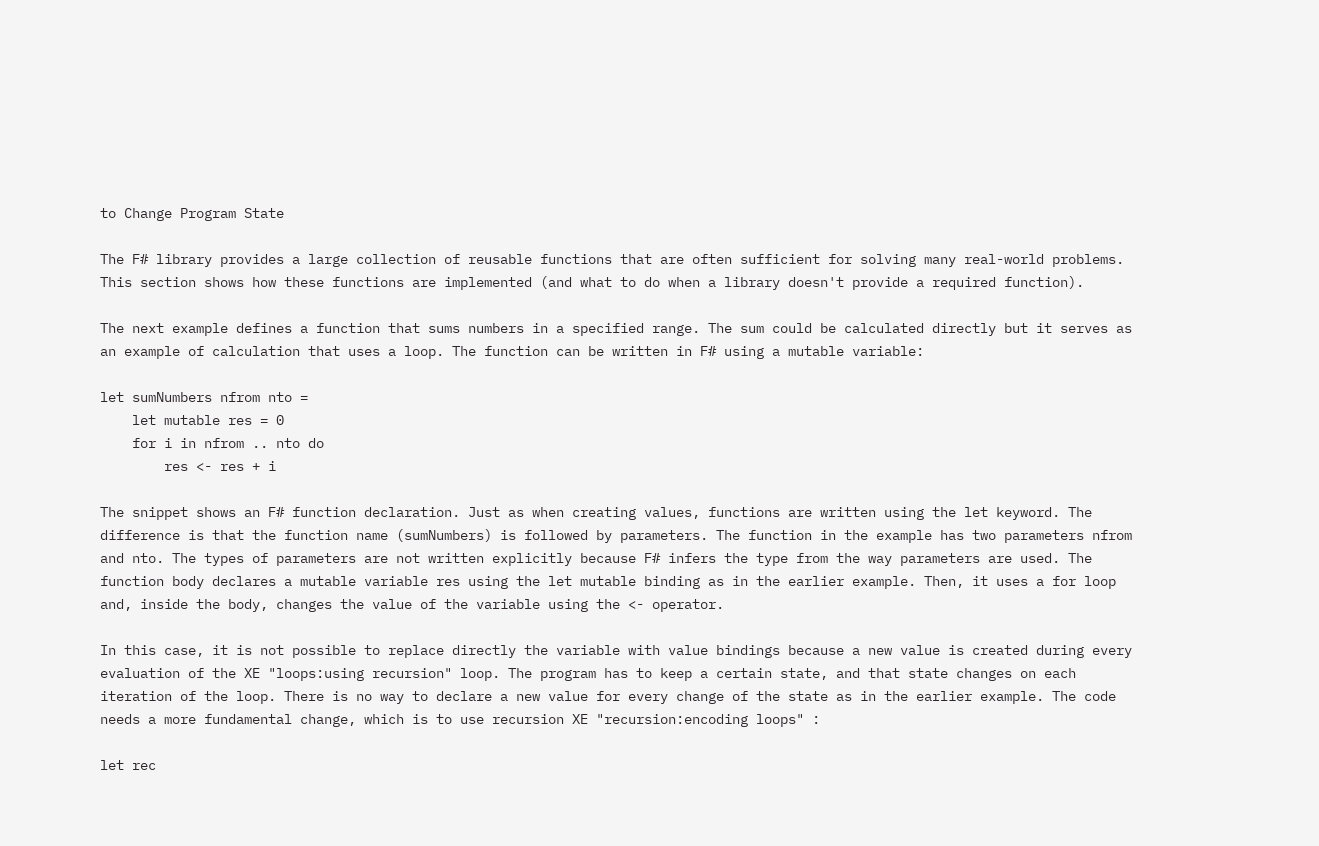to Change Program State

The F# library provides a large collection of reusable functions that are often sufficient for solving many real-world problems. This section shows how these functions are implemented (and what to do when a library doesn't provide a required function).

The next example defines a function that sums numbers in a specified range. The sum could be calculated directly but it serves as an example of calculation that uses a loop. The function can be written in F# using a mutable variable:

let sumNumbers nfrom nto =
    let mutable res = 0
    for i in nfrom .. nto do
        res <- res + i

The snippet shows an F# function declaration. Just as when creating values, functions are written using the let keyword. The difference is that the function name (sumNumbers) is followed by parameters. The function in the example has two parameters nfrom and nto. The types of parameters are not written explicitly because F# infers the type from the way parameters are used. The function body declares a mutable variable res using the let mutable binding as in the earlier example. Then, it uses a for loop and, inside the body, changes the value of the variable using the <- operator.

In this case, it is not possible to replace directly the variable with value bindings because a new value is created during every evaluation of the XE "loops:using recursion" loop. The program has to keep a certain state, and that state changes on each iteration of the loop. There is no way to declare a new value for every change of the state as in the earlier example. The code needs a more fundamental change, which is to use recursion XE "recursion:encoding loops" :

let rec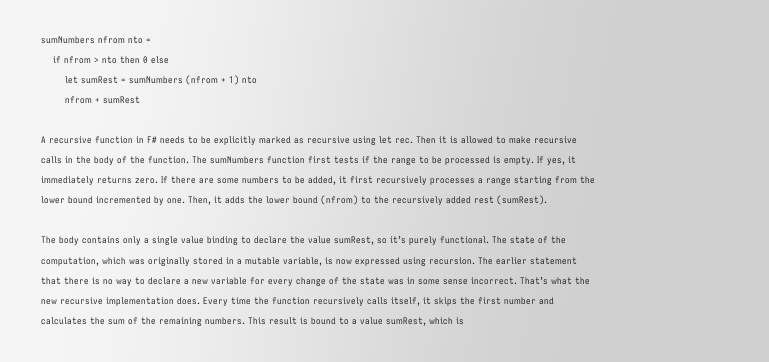sumNumbers nfrom nto =
    if nfrom > nto then 0 else
        let sumRest = sumNumbers (nfrom + 1) nto
        nfrom + sumRest

A recursive function in F# needs to be explicitly marked as recursive using let rec. Then it is allowed to make recursive calls in the body of the function. The sumNumbers function first tests if the range to be processed is empty. If yes, it immediately returns zero. If there are some numbers to be added, it first recursively processes a range starting from the lower bound incremented by one. Then, it adds the lower bound (nfrom) to the recursively added rest (sumRest).

The body contains only a single value binding to declare the value sumRest, so it’s purely functional. The state of the computation, which was originally stored in a mutable variable, is now expressed using recursion. The earlier statement that there is no way to declare a new variable for every change of the state was in some sense incorrect. That’s what the new recursive implementation does. Every time the function recursively calls itself, it skips the first number and calculates the sum of the remaining numbers. This result is bound to a value sumRest, which is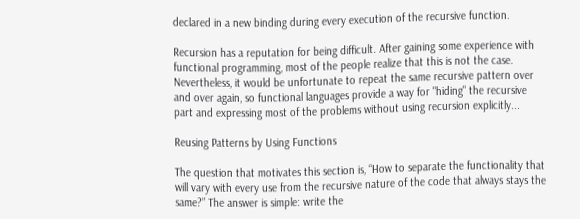declared in a new binding during every execution of the recursive function.

Recursion has a reputation for being difficult. After gaining some experience with functional programming, most of the people realize that this is not the case. Nevertheless, it would be unfortunate to repeat the same recursive pattern over and over again, so functional languages provide a way for "hiding" the recursive part and expressing most of the problems without using recursion explicitly...

Reusing Patterns by Using Functions

The question that motivates this section is, “How to separate the functionality that will vary with every use from the recursive nature of the code that always stays the same?” The answer is simple: write the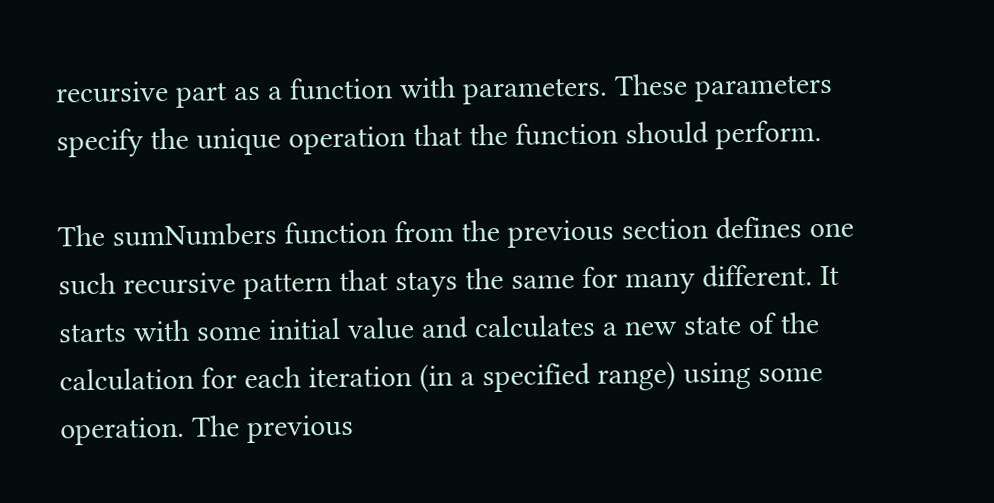recursive part as a function with parameters. These parameters specify the unique operation that the function should perform.

The sumNumbers function from the previous section defines one such recursive pattern that stays the same for many different. It starts with some initial value and calculates a new state of the calculation for each iteration (in a specified range) using some operation. The previous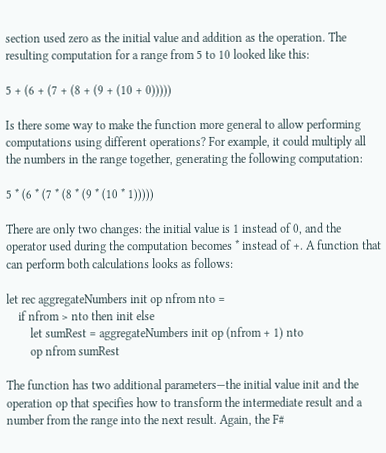section used zero as the initial value and addition as the operation. The resulting computation for a range from 5 to 10 looked like this:

5 + (6 + (7 + (8 + (9 + (10 + 0)))))

Is there some way to make the function more general to allow performing computations using different operations? For example, it could multiply all the numbers in the range together, generating the following computation:

5 * (6 * (7 * (8 * (9 * (10 * 1)))))

There are only two changes: the initial value is 1 instead of 0, and the operator used during the computation becomes * instead of +. A function that can perform both calculations looks as follows:

let rec aggregateNumbers init op nfrom nto =
    if nfrom > nto then init else
        let sumRest = aggregateNumbers init op (nfrom + 1) nto
        op nfrom sumRest

The function has two additional parameters—the initial value init and the operation op that specifies how to transform the intermediate result and a number from the range into the next result. Again, the F#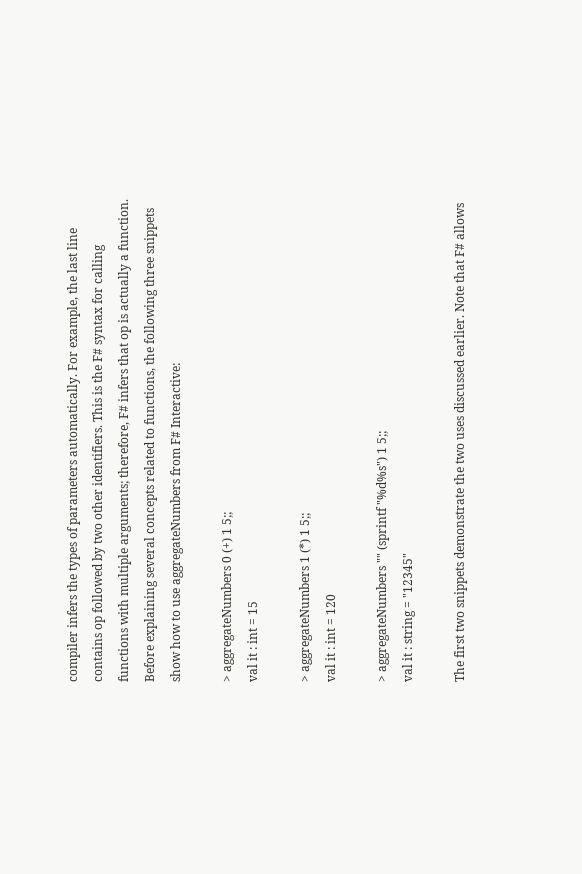compiler infers the types of parameters automatically. For example, the last line contains op followed by two other identifiers. This is the F# syntax for calling functions with multiple arguments; therefore, F# infers that op is actually a function. Before explaining several concepts related to functions, the following three snippets show how to use aggregateNumbers from F# Interactive:

> aggregateNumbers 0 (+) 1 5;;
val it : int = 15

> aggregateNumbers 1 (*) 1 5;;
val it : int = 120

> aggregateNumbers "" (sprintf "%d%s") 1 5;;
val it : string = "12345"

The first two snippets demonstrate the two uses discussed earlier. Note that F# allows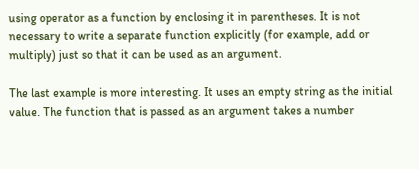using operator as a function by enclosing it in parentheses. It is not necessary to write a separate function explicitly (for example, add or multiply) just so that it can be used as an argument.

The last example is more interesting. It uses an empty string as the initial value. The function that is passed as an argument takes a number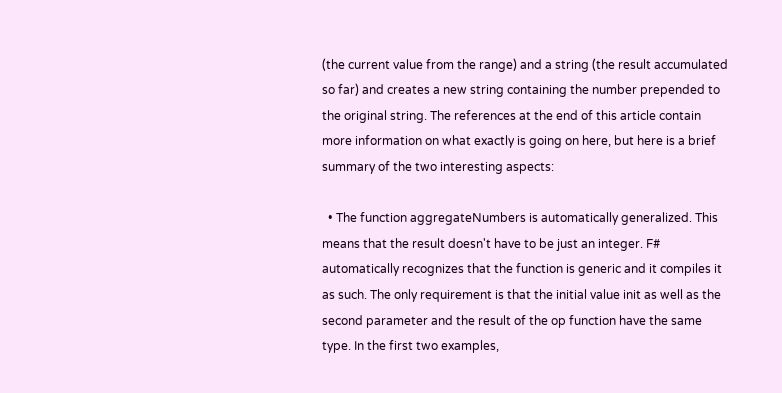(the current value from the range) and a string (the result accumulated so far) and creates a new string containing the number prepended to the original string. The references at the end of this article contain more information on what exactly is going on here, but here is a brief summary of the two interesting aspects:

  • The function aggregateNumbers is automatically generalized. This means that the result doesn't have to be just an integer. F# automatically recognizes that the function is generic and it compiles it as such. The only requirement is that the initial value init as well as the second parameter and the result of the op function have the same type. In the first two examples,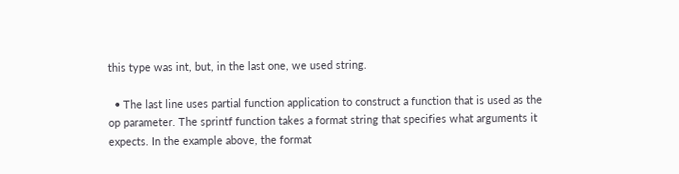this type was int, but, in the last one, we used string.

  • The last line uses partial function application to construct a function that is used as the op parameter. The sprintf function takes a format string that specifies what arguments it expects. In the example above, the format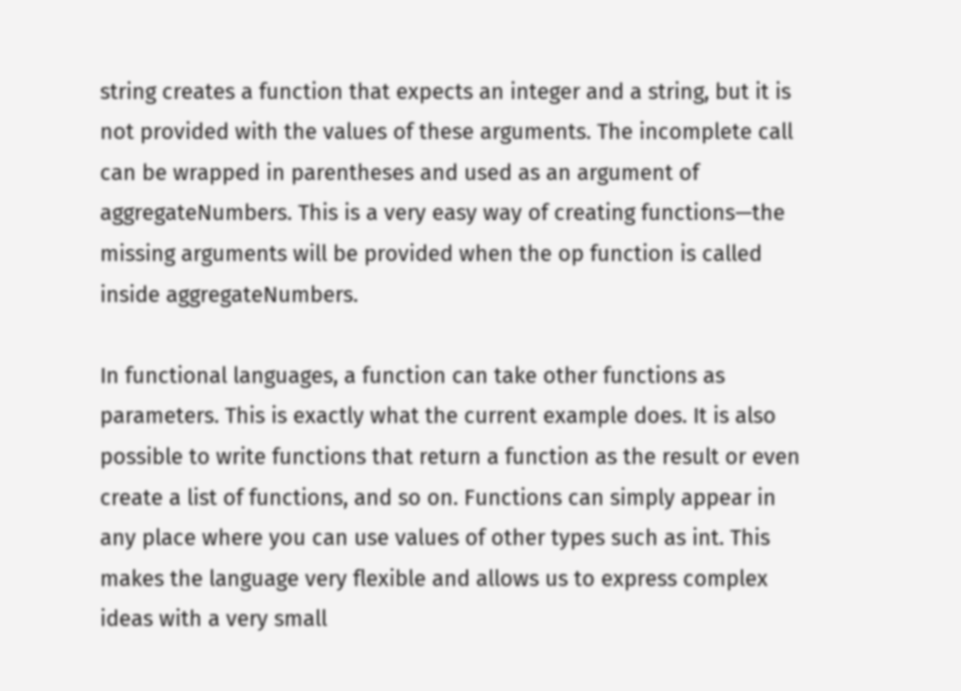string creates a function that expects an integer and a string, but it is not provided with the values of these arguments. The incomplete call can be wrapped in parentheses and used as an argument of aggregateNumbers. This is a very easy way of creating functions—the missing arguments will be provided when the op function is called inside aggregateNumbers.

In functional languages, a function can take other functions as parameters. This is exactly what the current example does. It is also possible to write functions that return a function as the result or even create a list of functions, and so on. Functions can simply appear in any place where you can use values of other types such as int. This makes the language very flexible and allows us to express complex ideas with a very small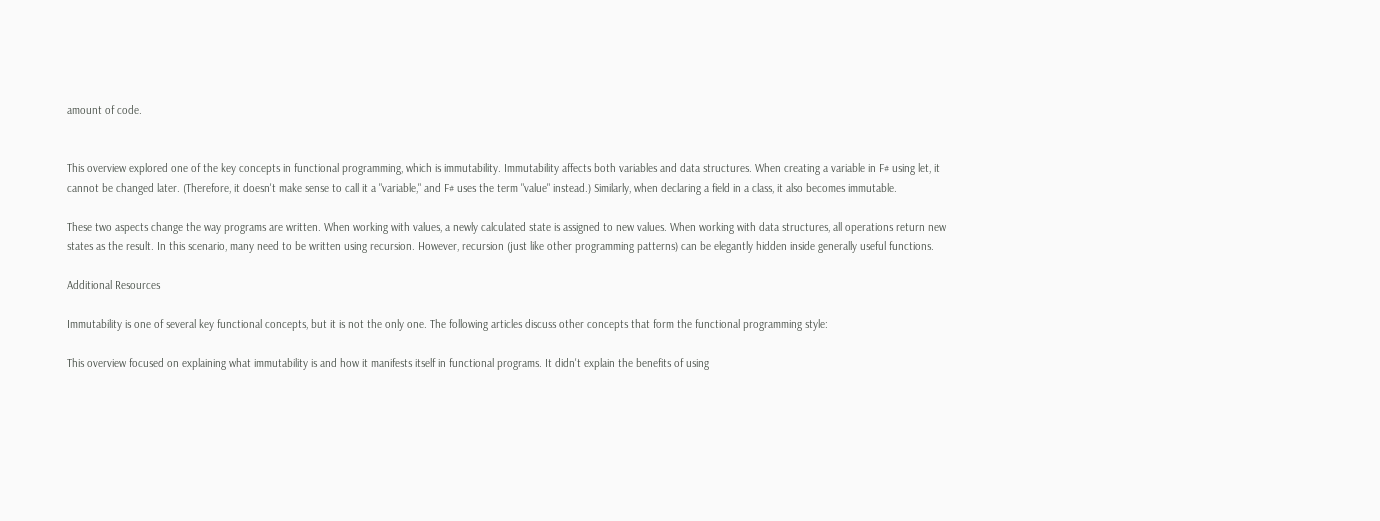amount of code.


This overview explored one of the key concepts in functional programming, which is immutability. Immutability affects both variables and data structures. When creating a variable in F# using let, it cannot be changed later. (Therefore, it doesn't make sense to call it a "variable," and F# uses the term "value" instead.) Similarly, when declaring a field in a class, it also becomes immutable.

These two aspects change the way programs are written. When working with values, a newly calculated state is assigned to new values. When working with data structures, all operations return new states as the result. In this scenario, many need to be written using recursion. However, recursion (just like other programming patterns) can be elegantly hidden inside generally useful functions.

Additional Resources

Immutability is one of several key functional concepts, but it is not the only one. The following articles discuss other concepts that form the functional programming style:

This overview focused on explaining what immutability is and how it manifests itself in functional programs. It didn't explain the benefits of using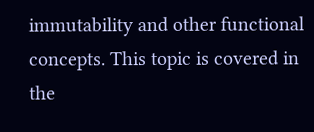immutability and other functional concepts. This topic is covered in the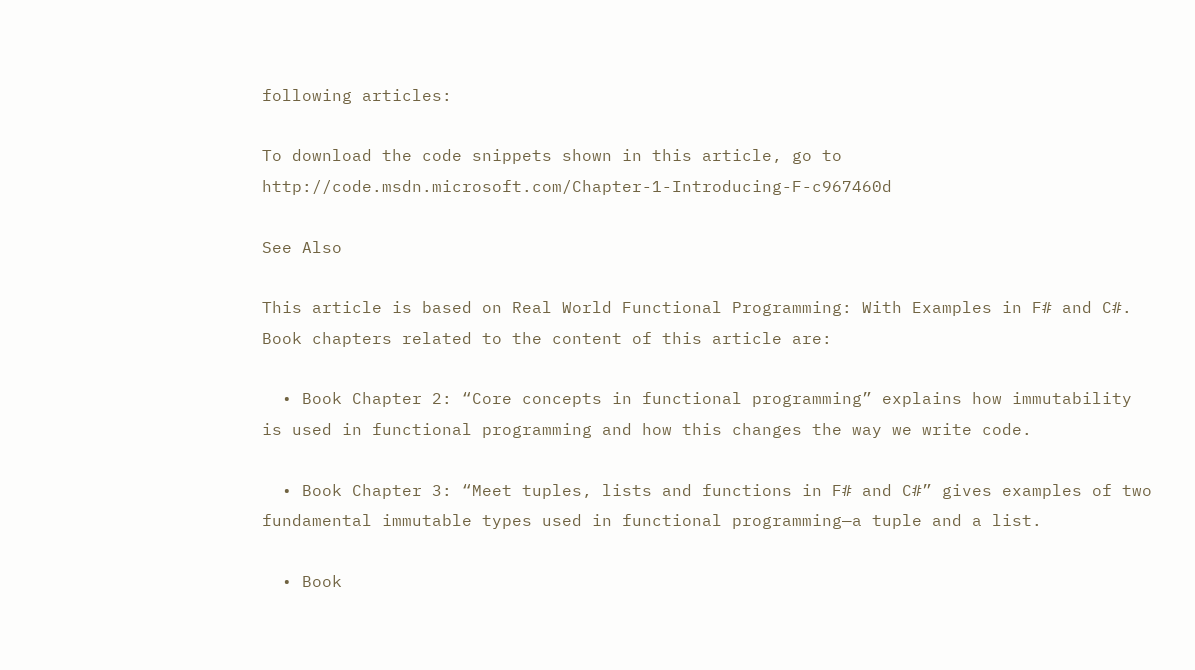following articles:

To download the code snippets shown in this article, go to http://code.msdn.microsoft.com/Chapter-1-Introducing-F-c967460d

See Also

This article is based on Real World Functional Programming: With Examples in F# and C#. Book chapters related to the content of this article are:

  • Book Chapter 2: “Core concepts in functional programming” explains how immutability is used in functional programming and how this changes the way we write code.

  • Book Chapter 3: “Meet tuples, lists and functions in F# and C#” gives examples of two fundamental immutable types used in functional programming—a tuple and a list.

  • Book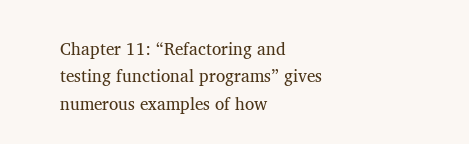Chapter 11: “Refactoring and testing functional programs” gives numerous examples of how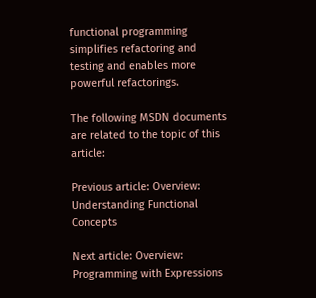functional programming simplifies refactoring and testing and enables more powerful refactorings.

The following MSDN documents are related to the topic of this article:

Previous article: Overview: Understanding Functional Concepts

Next article: Overview: Programming with Expressions